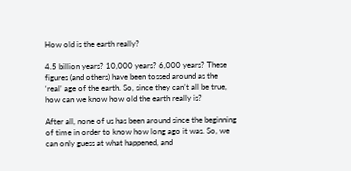How old is the earth really?

4.5 billion years? 10,000 years? 6,000 years? These figures (and others) have been tossed around as the ‘real’ age of the earth. So, since they can’t all be true, how can we know how old the earth really is?

After all, none of us has been around since the beginning of time in order to know how long ago it was. So, we can only guess at what happened, and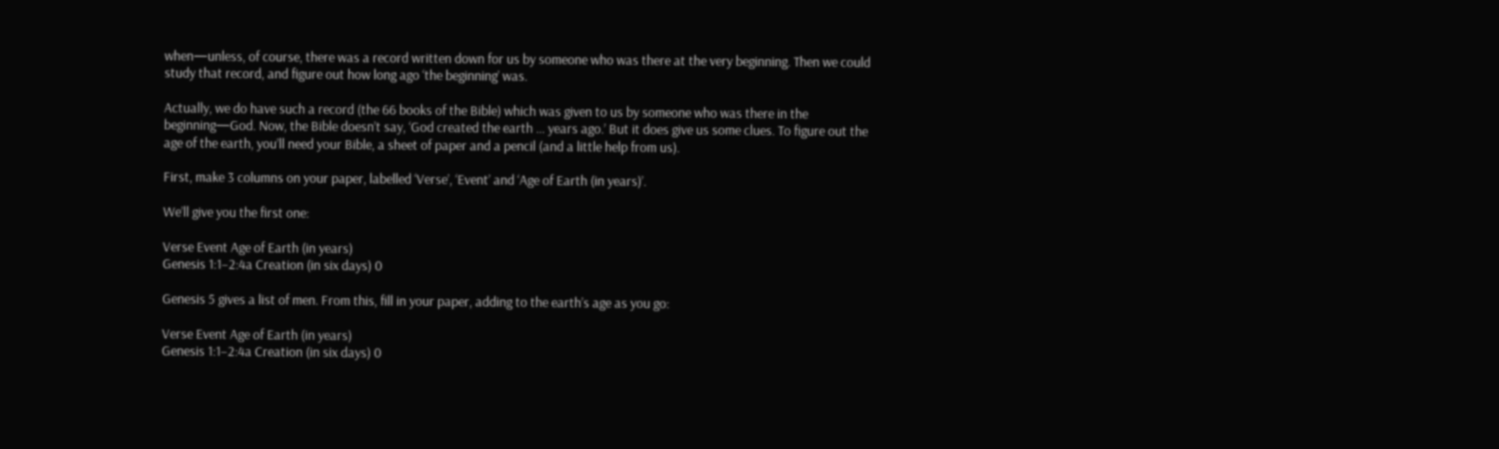when—unless, of course, there was a record written down for us by someone who was there at the very beginning. Then we could study that record, and figure out how long ago ‘the beginning’ was.

Actually, we do have such a record (the 66 books of the Bible) which was given to us by someone who was there in the beginning—God. Now, the Bible doesn’t say, ‘God created the earth … years ago.’ But it does give us some clues. To figure out the age of the earth, you’ll need your Bible, a sheet of paper and a pencil (and a little help from us).

First, make 3 columns on your paper, labelled ‘Verse’, ‘Event’ and ‘Age of Earth (in years)’.

We’ll give you the first one:

Verse Event Age of Earth (in years)
Genesis 1:1–2:4a Creation (in six days) 0

Genesis 5 gives a list of men. From this, fill in your paper, adding to the earth’s age as you go:

Verse Event Age of Earth (in years)
Genesis 1:1–2:4a Creation (in six days) 0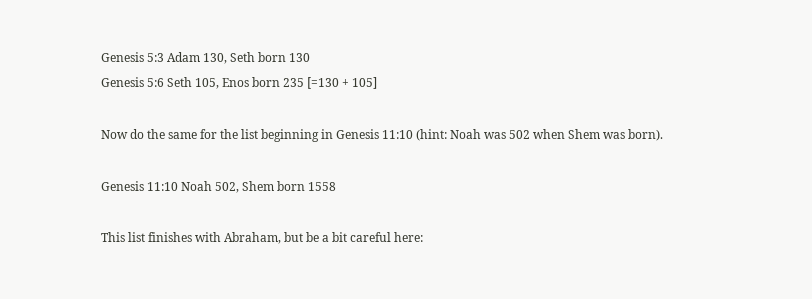Genesis 5:3 Adam 130, Seth born 130
Genesis 5:6 Seth 105, Enos born 235 [=130 + 105]

Now do the same for the list beginning in Genesis 11:10 (hint: Noah was 502 when Shem was born).

Genesis 11:10 Noah 502, Shem born 1558

This list finishes with Abraham, but be a bit careful here: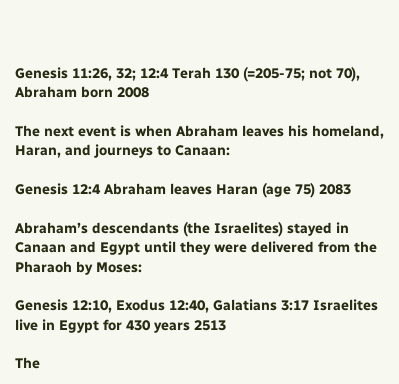Genesis 11:26, 32; 12:4 Terah 130 (=205-75; not 70), Abraham born 2008

The next event is when Abraham leaves his homeland, Haran, and journeys to Canaan:

Genesis 12:4 Abraham leaves Haran (age 75) 2083

Abraham’s descendants (the Israelites) stayed in Canaan and Egypt until they were delivered from the Pharaoh by Moses:

Genesis 12:10, Exodus 12:40, Galatians 3:17 Israelites live in Egypt for 430 years 2513

The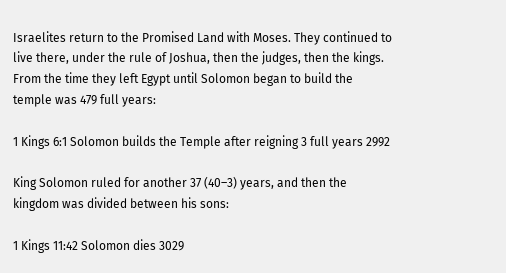Israelites return to the Promised Land with Moses. They continued to live there, under the rule of Joshua, then the judges, then the kings. From the time they left Egypt until Solomon began to build the temple was 479 full years:

1 Kings 6:1 Solomon builds the Temple after reigning 3 full years 2992

King Solomon ruled for another 37 (40–3) years, and then the kingdom was divided between his sons:

1 Kings 11:42 Solomon dies 3029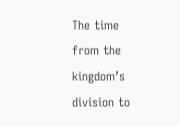The time from the kingdom’s division to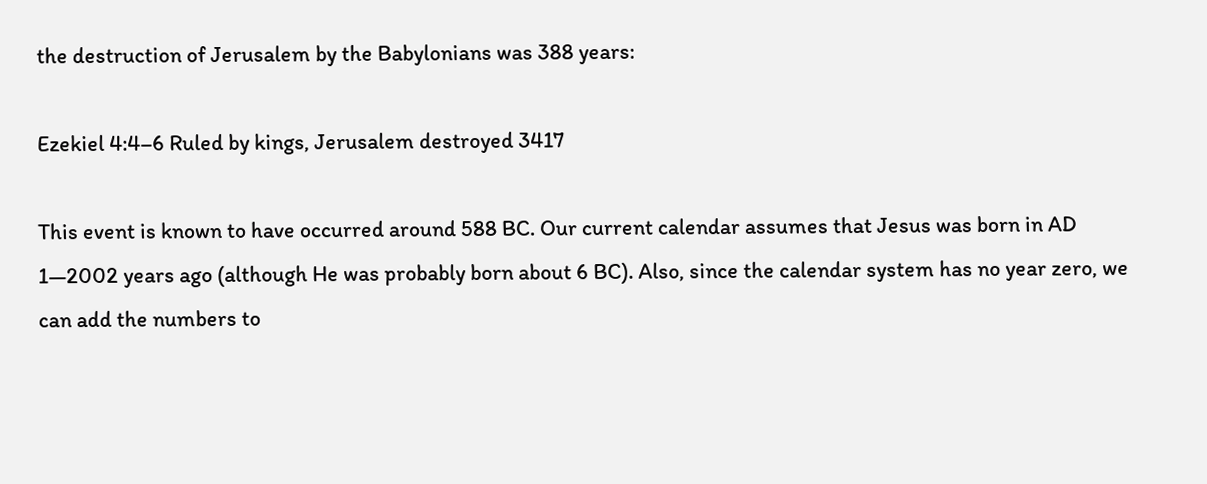the destruction of Jerusalem by the Babylonians was 388 years:

Ezekiel 4:4–6 Ruled by kings, Jerusalem destroyed 3417

This event is known to have occurred around 588 BC. Our current calendar assumes that Jesus was born in AD 1—2002 years ago (although He was probably born about 6 BC). Also, since the calendar system has no year zero, we can add the numbers to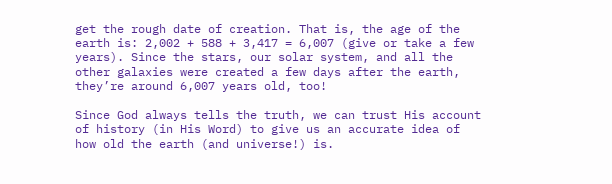get the rough date of creation. That is, the age of the earth is: 2,002 + 588 + 3,417 = 6,007 (give or take a few years). Since the stars, our solar system, and all the other galaxies were created a few days after the earth, they’re around 6,007 years old, too!

Since God always tells the truth, we can trust His account of history (in His Word) to give us an accurate idea of how old the earth (and universe!) is.